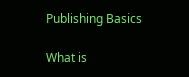Publishing Basics

What is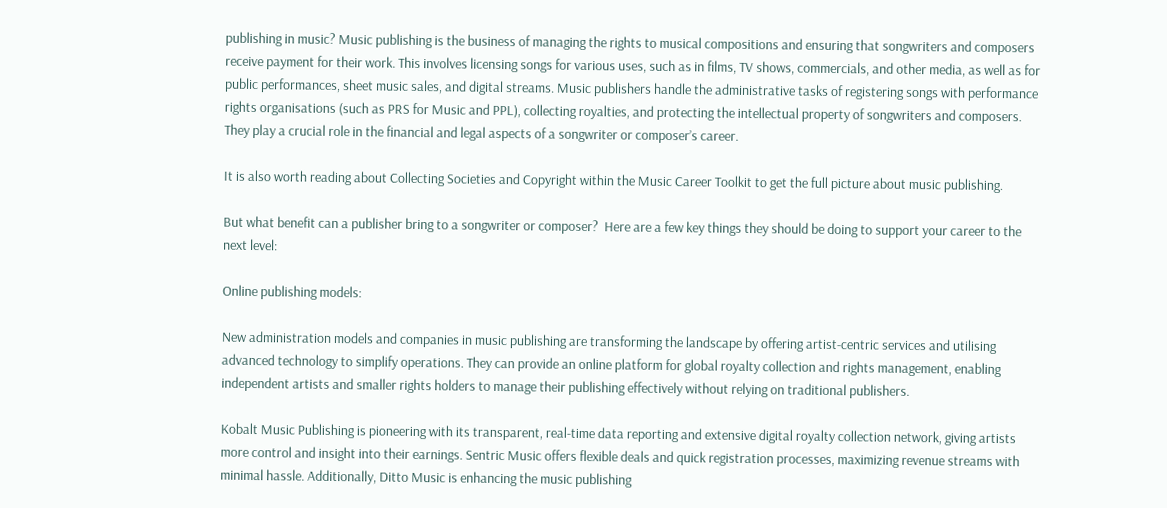publishing in music? Music publishing is the business of managing the rights to musical compositions and ensuring that songwriters and composers receive payment for their work. This involves licensing songs for various uses, such as in films, TV shows, commercials, and other media, as well as for public performances, sheet music sales, and digital streams. Music publishers handle the administrative tasks of registering songs with performance rights organisations (such as PRS for Music and PPL), collecting royalties, and protecting the intellectual property of songwriters and composers. They play a crucial role in the financial and legal aspects of a songwriter or composer’s career.

It is also worth reading about Collecting Societies and Copyright within the Music Career Toolkit to get the full picture about music publishing.

But what benefit can a publisher bring to a songwriter or composer?  Here are a few key things they should be doing to support your career to the next level:

Online publishing models:

New administration models and companies in music publishing are transforming the landscape by offering artist-centric services and utilising advanced technology to simplify operations. They can provide an online platform for global royalty collection and rights management, enabling independent artists and smaller rights holders to manage their publishing effectively without relying on traditional publishers.

Kobalt Music Publishing is pioneering with its transparent, real-time data reporting and extensive digital royalty collection network, giving artists more control and insight into their earnings. Sentric Music offers flexible deals and quick registration processes, maximizing revenue streams with minimal hassle. Additionally, Ditto Music is enhancing the music publishing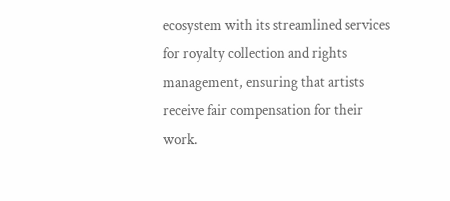ecosystem with its streamlined services for royalty collection and rights management, ensuring that artists receive fair compensation for their work.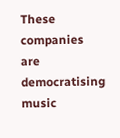These companies are democratising music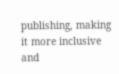publishing, making it more inclusive and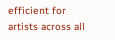efficient for artists across all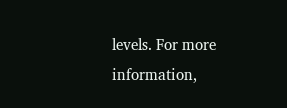levels. For more information,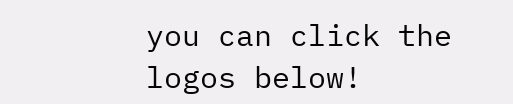you can click the logos below!